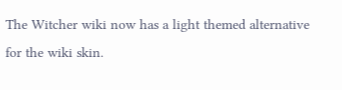The Witcher wiki now has a light themed alternative for the wiki skin.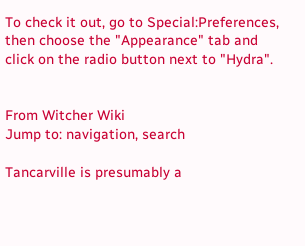To check it out, go to Special:Preferences, then choose the "Appearance" tab and click on the radio button next to "Hydra".


From Witcher Wiki
Jump to: navigation, search

Tancarville is presumably a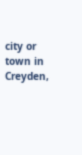city or town in Creyden,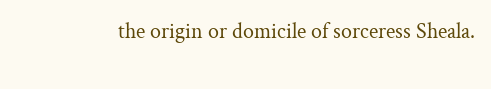the origin or domicile of sorceress Sheala.